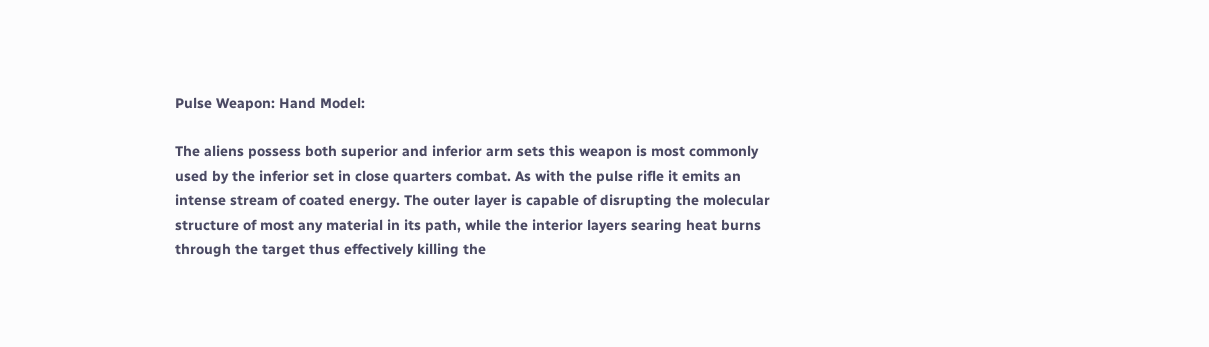Pulse Weapon: Hand Model:

The aliens possess both superior and inferior arm sets this weapon is most commonly used by the inferior set in close quarters combat. As with the pulse rifle it emits an intense stream of coated energy. The outer layer is capable of disrupting the molecular structure of most any material in its path, while the interior layers searing heat burns through the target thus effectively killing the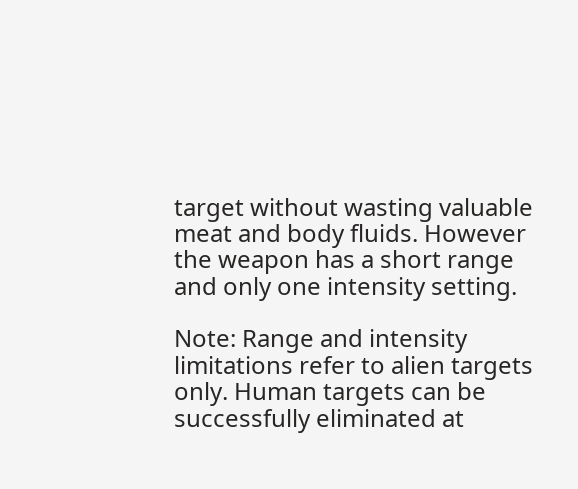target without wasting valuable meat and body fluids. However the weapon has a short range and only one intensity setting.

Note: Range and intensity limitations refer to alien targets only. Human targets can be successfully eliminated at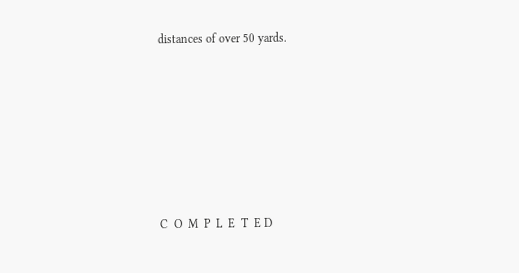distances of over 50 yards.









C  O  M  P  L  E  T  E D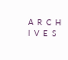A  R  C  H  I  V  E  S